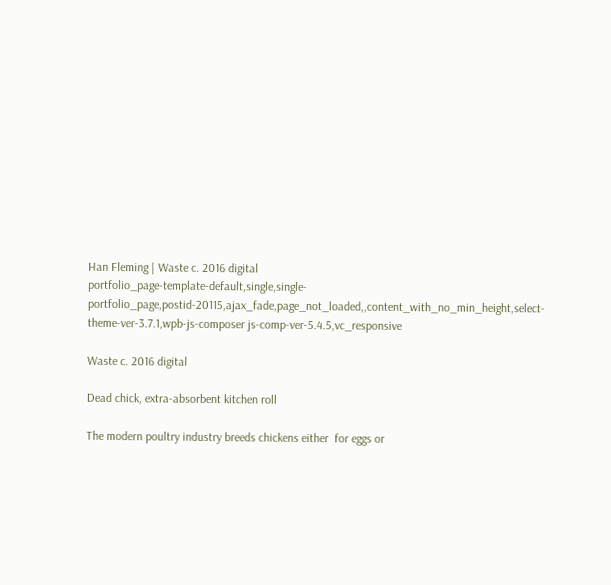Han Fleming | Waste c. 2016 digital
portfolio_page-template-default,single,single-portfolio_page,postid-20115,ajax_fade,page_not_loaded,,content_with_no_min_height,select-theme-ver-3.7.1,wpb-js-composer js-comp-ver-5.4.5,vc_responsive

Waste c. 2016 digital

Dead chick, extra-absorbent kitchen roll

The modern poultry industry breeds chickens either  for eggs or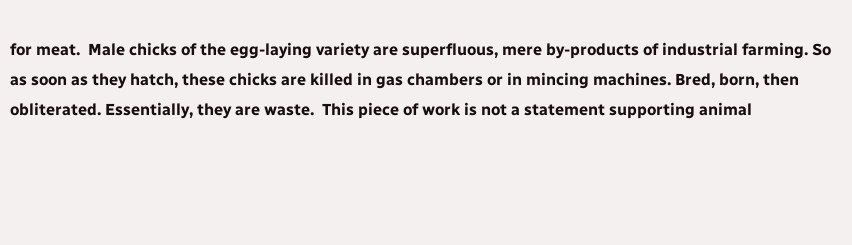for meat.  Male chicks of the egg-laying variety are superfluous, mere by-products of industrial farming. So as soon as they hatch, these chicks are killed in gas chambers or in mincing machines. Bred, born, then obliterated. Essentially, they are waste.  This piece of work is not a statement supporting animal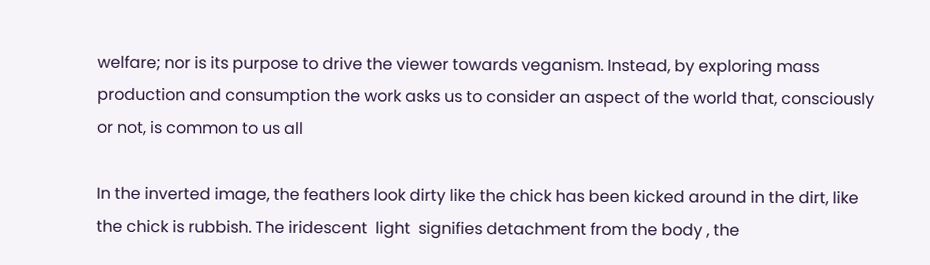welfare; nor is its purpose to drive the viewer towards veganism. Instead, by exploring mass production and consumption the work asks us to consider an aspect of the world that, consciously or not, is common to us all

In the inverted image, the feathers look dirty like the chick has been kicked around in the dirt, like the chick is rubbish. The iridescent  light  signifies detachment from the body , the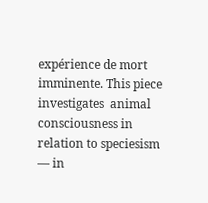expérience de mort imminente. This piece investigates  animal consciousness in relation to speciesism — in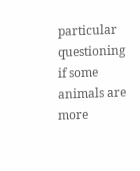particular questioning if some animals are more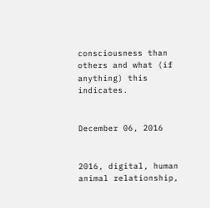consciousness than others and what (if anything) this indicates.


December 06, 2016


2016, digital, human animal relationship,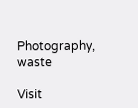Photography, waste

Visit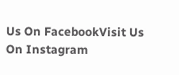Us On FacebookVisit Us On Instagram